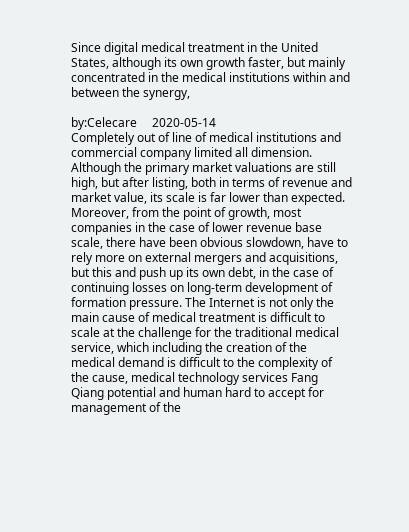Since digital medical treatment in the United States, although its own growth faster, but mainly concentrated in the medical institutions within and between the synergy,

by:Celecare     2020-05-14
Completely out of line of medical institutions and commercial company limited all dimension. Although the primary market valuations are still high, but after listing, both in terms of revenue and market value, its scale is far lower than expected. Moreover, from the point of growth, most companies in the case of lower revenue base scale, there have been obvious slowdown, have to rely more on external mergers and acquisitions, but this and push up its own debt, in the case of continuing losses on long-term development of formation pressure. The Internet is not only the main cause of medical treatment is difficult to scale at the challenge for the traditional medical service, which including the creation of the medical demand is difficult to the complexity of the cause, medical technology services Fang Qiang potential and human hard to accept for management of the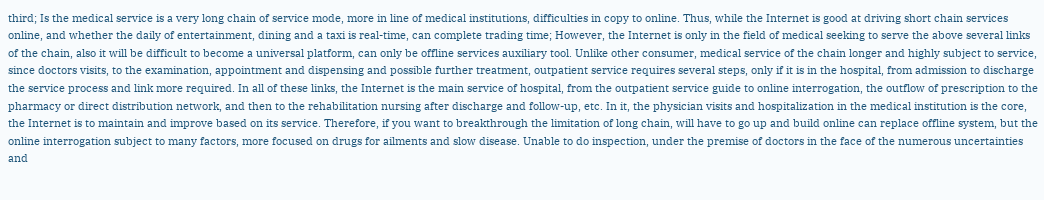third; Is the medical service is a very long chain of service mode, more in line of medical institutions, difficulties in copy to online. Thus, while the Internet is good at driving short chain services online, and whether the daily of entertainment, dining and a taxi is real-time, can complete trading time; However, the Internet is only in the field of medical seeking to serve the above several links of the chain, also it will be difficult to become a universal platform, can only be offline services auxiliary tool. Unlike other consumer, medical service of the chain longer and highly subject to service, since doctors visits, to the examination, appointment and dispensing and possible further treatment, outpatient service requires several steps, only if it is in the hospital, from admission to discharge the service process and link more required. In all of these links, the Internet is the main service of hospital, from the outpatient service guide to online interrogation, the outflow of prescription to the pharmacy or direct distribution network, and then to the rehabilitation nursing after discharge and follow-up, etc. In it, the physician visits and hospitalization in the medical institution is the core, the Internet is to maintain and improve based on its service. Therefore, if you want to breakthrough the limitation of long chain, will have to go up and build online can replace offline system, but the online interrogation subject to many factors, more focused on drugs for ailments and slow disease. Unable to do inspection, under the premise of doctors in the face of the numerous uncertainties and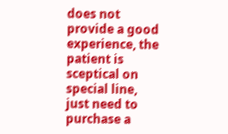does not provide a good experience, the patient is sceptical on special line, just need to purchase a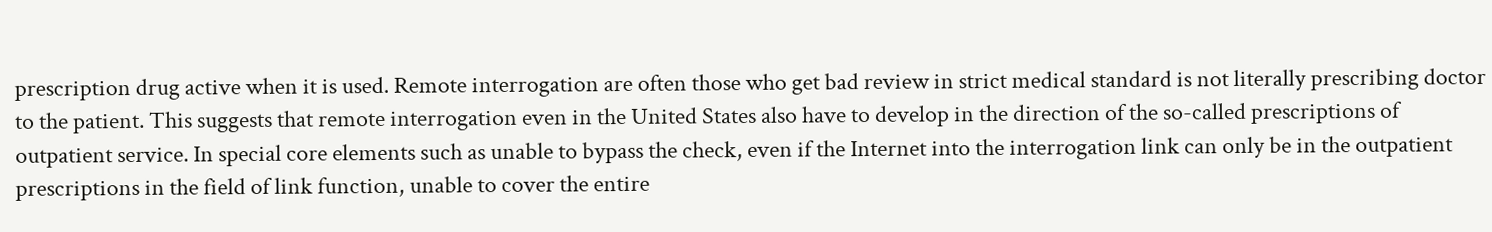prescription drug active when it is used. Remote interrogation are often those who get bad review in strict medical standard is not literally prescribing doctor to the patient. This suggests that remote interrogation even in the United States also have to develop in the direction of the so-called prescriptions of outpatient service. In special core elements such as unable to bypass the check, even if the Internet into the interrogation link can only be in the outpatient prescriptions in the field of link function, unable to cover the entire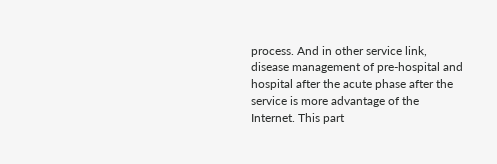process. And in other service link, disease management of pre-hospital and hospital after the acute phase after the service is more advantage of the Internet. This part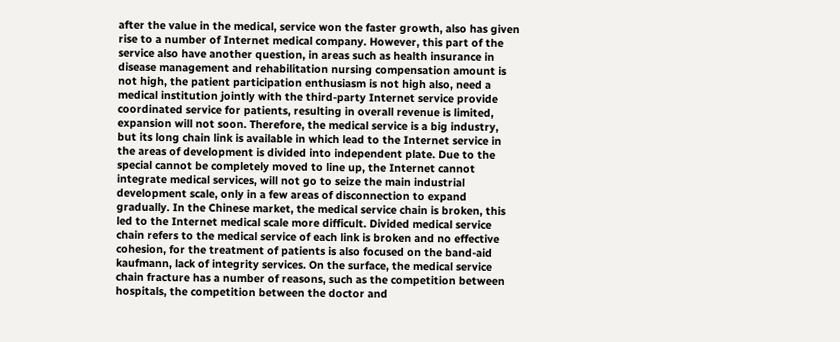after the value in the medical, service won the faster growth, also has given rise to a number of Internet medical company. However, this part of the service also have another question, in areas such as health insurance in disease management and rehabilitation nursing compensation amount is not high, the patient participation enthusiasm is not high also, need a medical institution jointly with the third-party Internet service provide coordinated service for patients, resulting in overall revenue is limited, expansion will not soon. Therefore, the medical service is a big industry, but its long chain link is available in which lead to the Internet service in the areas of development is divided into independent plate. Due to the special cannot be completely moved to line up, the Internet cannot integrate medical services, will not go to seize the main industrial development scale, only in a few areas of disconnection to expand gradually. In the Chinese market, the medical service chain is broken, this led to the Internet medical scale more difficult. Divided medical service chain refers to the medical service of each link is broken and no effective cohesion, for the treatment of patients is also focused on the band-aid kaufmann, lack of integrity services. On the surface, the medical service chain fracture has a number of reasons, such as the competition between hospitals, the competition between the doctor and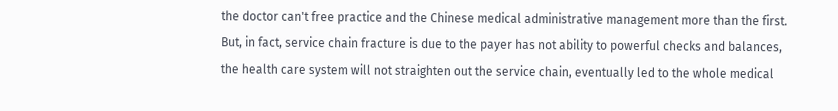the doctor can't free practice and the Chinese medical administrative management more than the first. But, in fact, service chain fracture is due to the payer has not ability to powerful checks and balances, the health care system will not straighten out the service chain, eventually led to the whole medical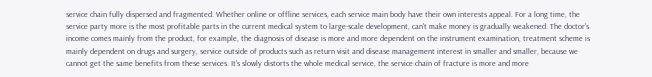service chain fully dispersed and fragmented. Whether online or offline services, each service main body have their own interests appeal. For a long time, the service party more is the most profitable parts in the current medical system to large-scale development, can't make money is gradually weakened. The doctor's income comes mainly from the product, for example, the diagnosis of disease is more and more dependent on the instrument examination, treatment scheme is mainly dependent on drugs and surgery, service outside of products such as return visit and disease management interest in smaller and smaller, because we cannot get the same benefits from these services. It's slowly distorts the whole medical service, the service chain of fracture is more and more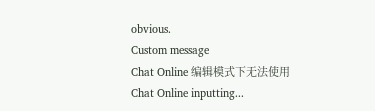obvious.
Custom message
Chat Online 编辑模式下无法使用
Chat Online inputting...